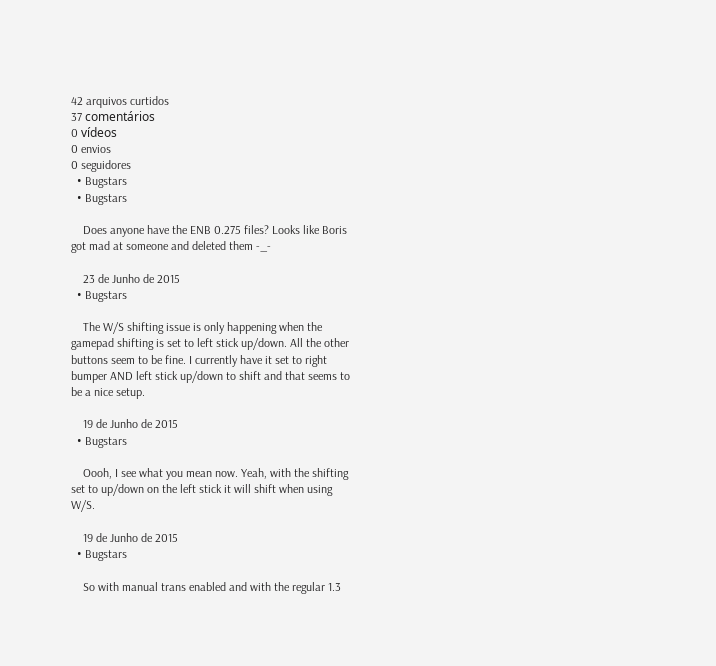42 arquivos curtidos
37 comentários
0 vídeos
0 envios
0 seguidores
  • Bugstars
  • Bugstars

    Does anyone have the ENB 0.275 files? Looks like Boris got mad at someone and deleted them -_-

    23 de Junho de 2015
  • Bugstars

    The W/S shifting issue is only happening when the gamepad shifting is set to left stick up/down. All the other buttons seem to be fine. I currently have it set to right bumper AND left stick up/down to shift and that seems to be a nice setup.

    19 de Junho de 2015
  • Bugstars

    Oooh, I see what you mean now. Yeah, with the shifting set to up/down on the left stick it will shift when using W/S.

    19 de Junho de 2015
  • Bugstars

    So with manual trans enabled and with the regular 1.3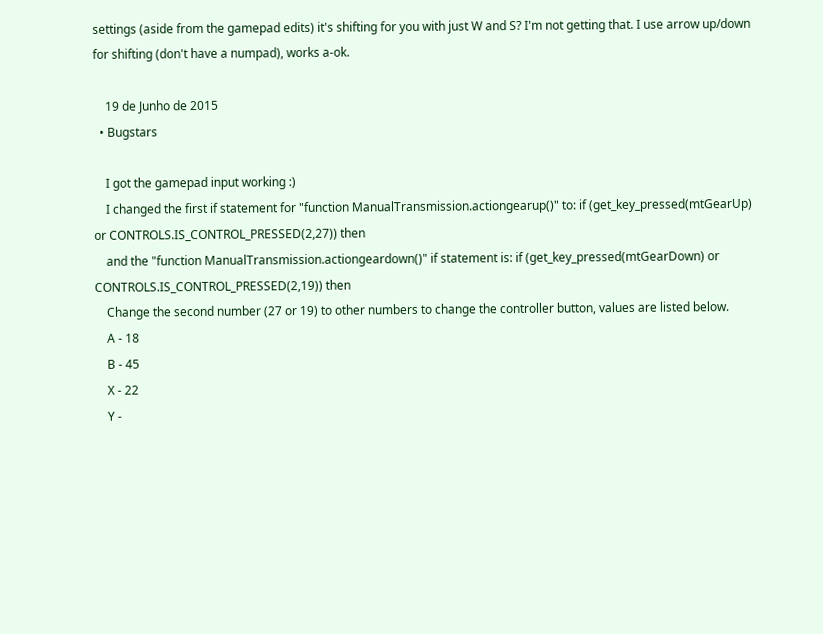settings (aside from the gamepad edits) it's shifting for you with just W and S? I'm not getting that. I use arrow up/down for shifting (don't have a numpad), works a-ok.

    19 de Junho de 2015
  • Bugstars

    I got the gamepad input working :)
    I changed the first if statement for "function ManualTransmission.actiongearup()" to: if (get_key_pressed(mtGearUp) or CONTROLS.IS_CONTROL_PRESSED(2,27)) then
    and the "function ManualTransmission.actiongeardown()" if statement is: if (get_key_pressed(mtGearDown) or CONTROLS.IS_CONTROL_PRESSED(2,19)) then
    Change the second number (27 or 19) to other numbers to change the controller button, values are listed below.
    A - 18
    B - 45
    X - 22
    Y -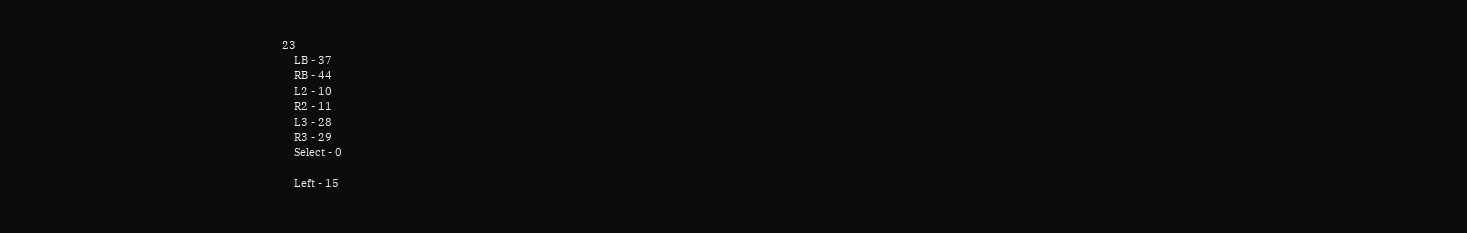23
    LB - 37
    RB - 44
    L2 - 10
    R2 - 11
    L3 - 28
    R3 - 29
    Select - 0

    Left - 15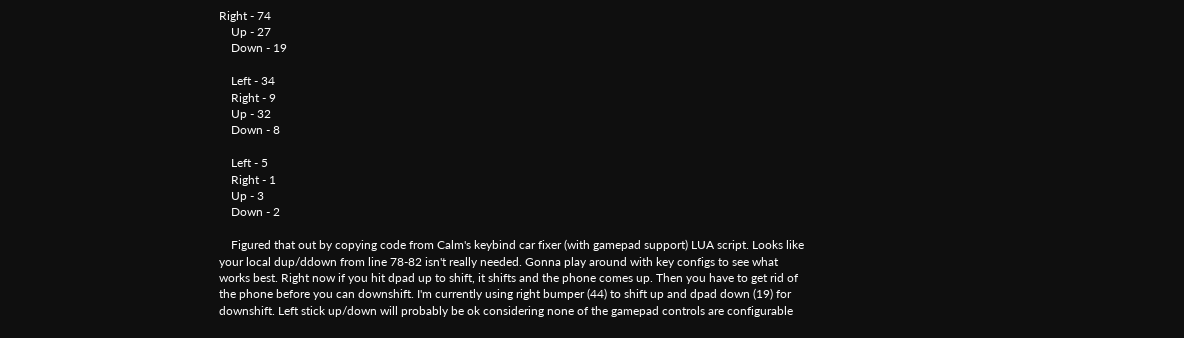Right - 74
    Up - 27
    Down - 19

    Left - 34
    Right - 9
    Up - 32
    Down - 8

    Left - 5
    Right - 1
    Up - 3
    Down - 2

    Figured that out by copying code from Calm's keybind car fixer (with gamepad support) LUA script. Looks like your local dup/ddown from line 78-82 isn't really needed. Gonna play around with key configs to see what works best. Right now if you hit dpad up to shift, it shifts and the phone comes up. Then you have to get rid of the phone before you can downshift. I'm currently using right bumper (44) to shift up and dpad down (19) for downshift. Left stick up/down will probably be ok considering none of the gamepad controls are configurable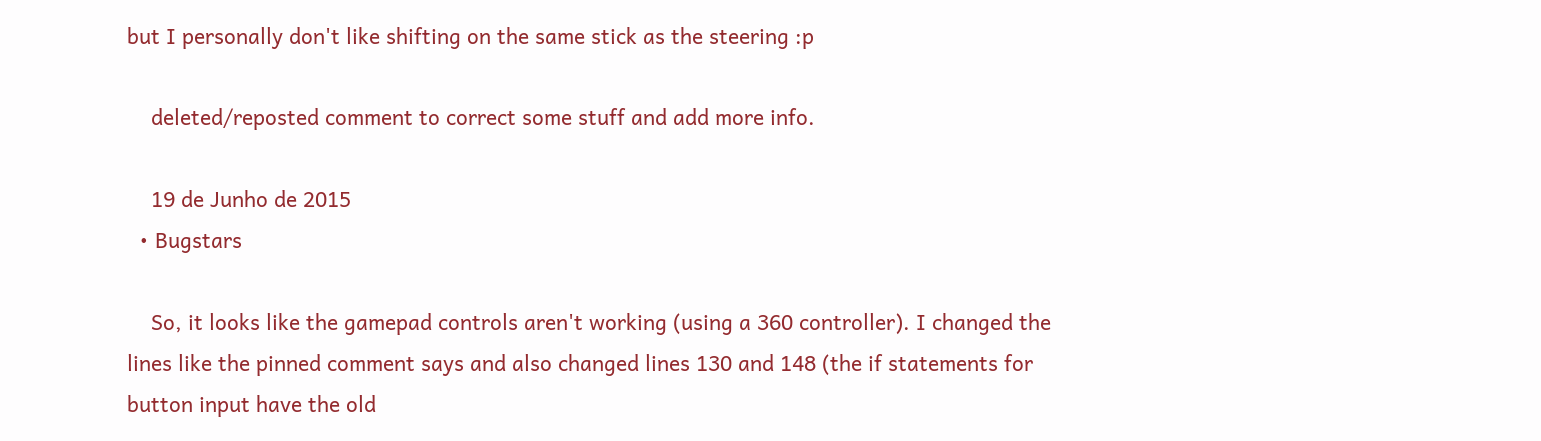but I personally don't like shifting on the same stick as the steering :p

    deleted/reposted comment to correct some stuff and add more info.

    19 de Junho de 2015
  • Bugstars

    So, it looks like the gamepad controls aren't working (using a 360 controller). I changed the lines like the pinned comment says and also changed lines 130 and 148 (the if statements for button input have the old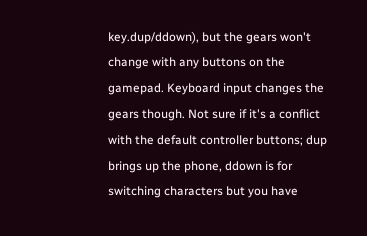key.dup/ddown), but the gears won't change with any buttons on the gamepad. Keyboard input changes the gears though. Not sure if it's a conflict with the default controller buttons; dup brings up the phone, ddown is for switching characters but you have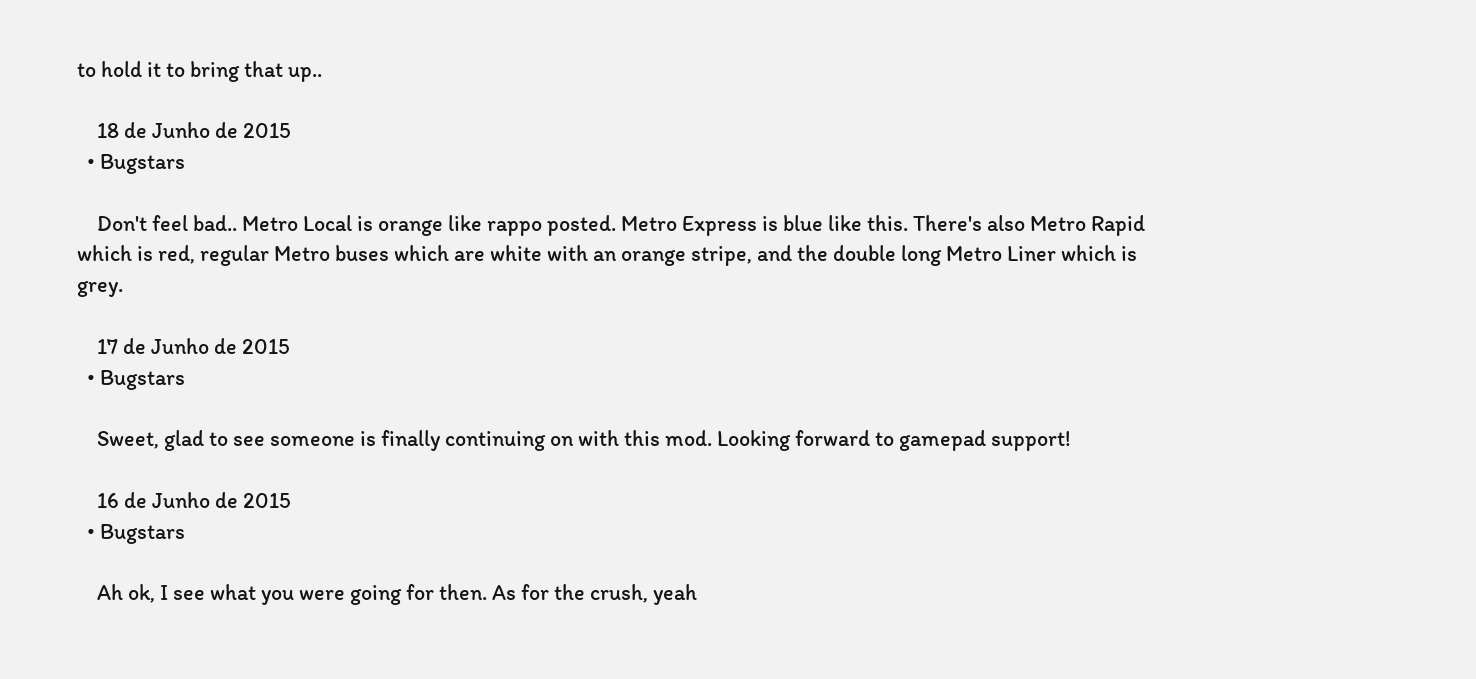to hold it to bring that up..

    18 de Junho de 2015
  • Bugstars

    Don't feel bad.. Metro Local is orange like rappo posted. Metro Express is blue like this. There's also Metro Rapid which is red, regular Metro buses which are white with an orange stripe, and the double long Metro Liner which is grey.

    17 de Junho de 2015
  • Bugstars

    Sweet, glad to see someone is finally continuing on with this mod. Looking forward to gamepad support!

    16 de Junho de 2015
  • Bugstars

    Ah ok, I see what you were going for then. As for the crush, yeah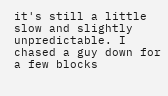it's still a little slow and slightly unpredictable. I chased a guy down for a few blocks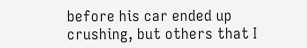before his car ended up crushing, but others that I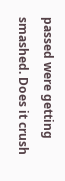passed were getting smashed. Does it crush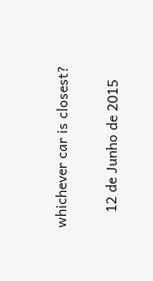whichever car is closest?

    12 de Junho de 2015